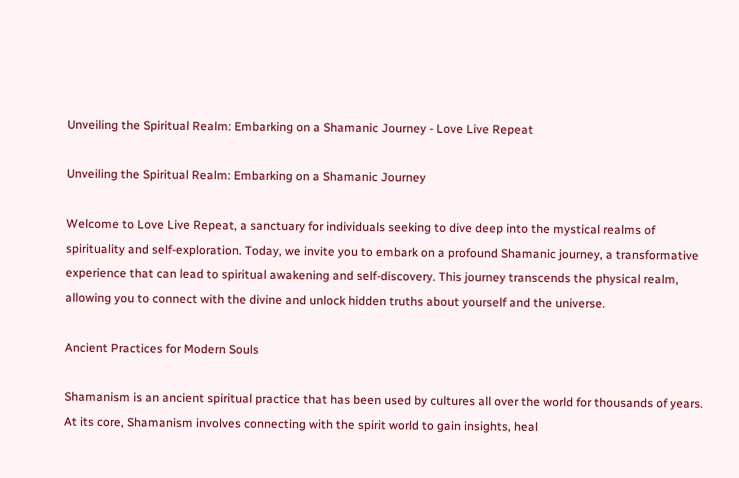Unveiling the Spiritual Realm: Embarking on a Shamanic Journey - Love Live Repeat

Unveiling the Spiritual Realm: Embarking on a Shamanic Journey

Welcome to Love Live Repeat, a sanctuary for individuals seeking to dive deep into the mystical realms of spirituality and self-exploration. Today, we invite you to embark on a profound Shamanic journey, a transformative experience that can lead to spiritual awakening and self-discovery. This journey transcends the physical realm, allowing you to connect with the divine and unlock hidden truths about yourself and the universe.

Ancient Practices for Modern Souls

Shamanism is an ancient spiritual practice that has been used by cultures all over the world for thousands of years. At its core, Shamanism involves connecting with the spirit world to gain insights, heal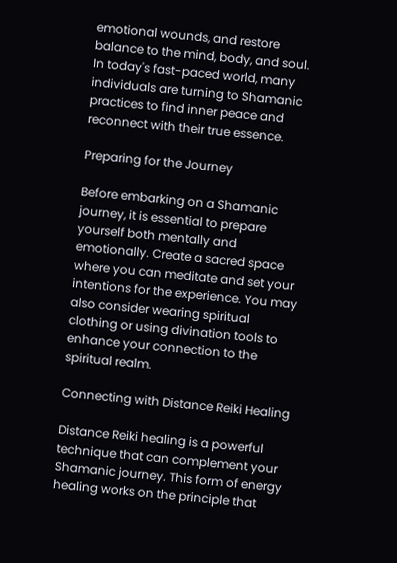emotional wounds, and restore balance to the mind, body, and soul. In today's fast-paced world, many individuals are turning to Shamanic practices to find inner peace and reconnect with their true essence.

Preparing for the Journey

Before embarking on a Shamanic journey, it is essential to prepare yourself both mentally and emotionally. Create a sacred space where you can meditate and set your intentions for the experience. You may also consider wearing spiritual clothing or using divination tools to enhance your connection to the spiritual realm.

Connecting with Distance Reiki Healing

Distance Reiki healing is a powerful technique that can complement your Shamanic journey. This form of energy healing works on the principle that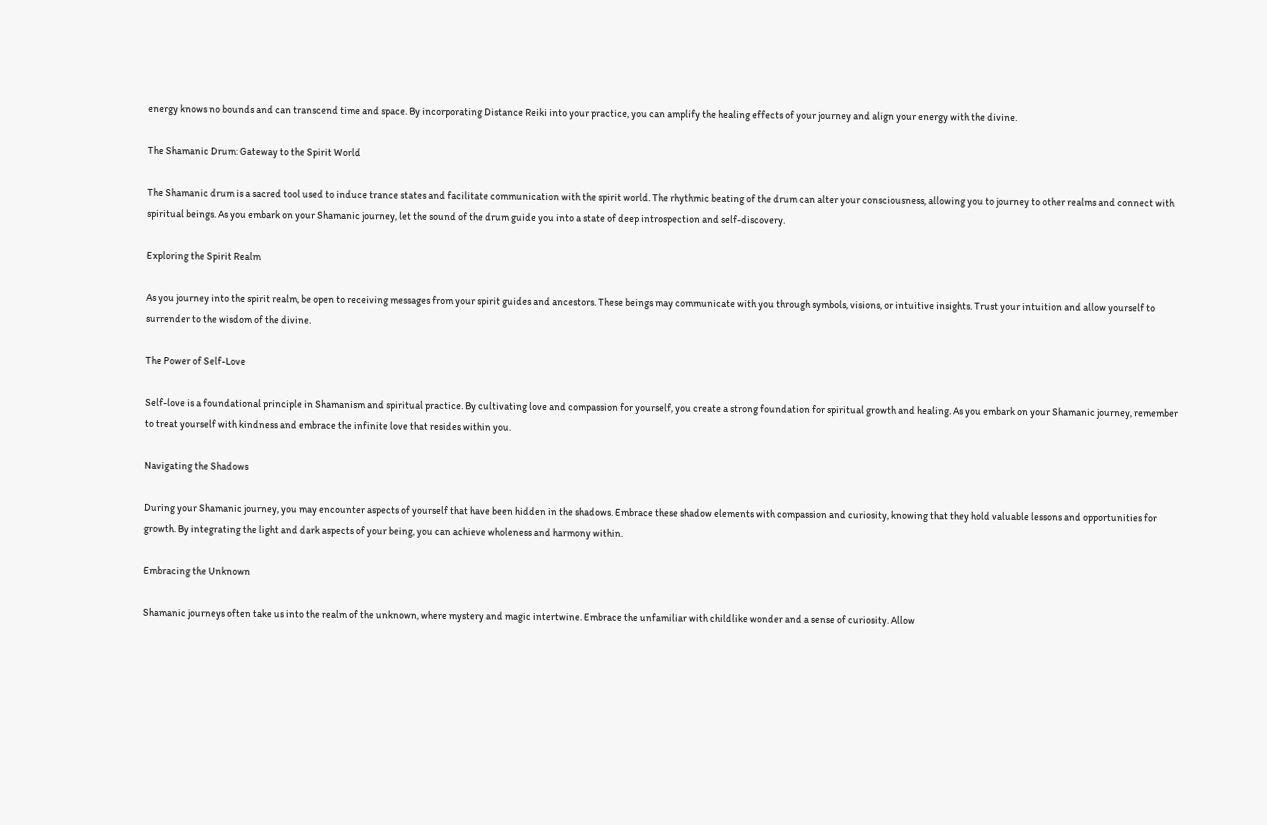energy knows no bounds and can transcend time and space. By incorporating Distance Reiki into your practice, you can amplify the healing effects of your journey and align your energy with the divine.

The Shamanic Drum: Gateway to the Spirit World

The Shamanic drum is a sacred tool used to induce trance states and facilitate communication with the spirit world. The rhythmic beating of the drum can alter your consciousness, allowing you to journey to other realms and connect with spiritual beings. As you embark on your Shamanic journey, let the sound of the drum guide you into a state of deep introspection and self-discovery.

Exploring the Spirit Realm

As you journey into the spirit realm, be open to receiving messages from your spirit guides and ancestors. These beings may communicate with you through symbols, visions, or intuitive insights. Trust your intuition and allow yourself to surrender to the wisdom of the divine.

The Power of Self-Love

Self-love is a foundational principle in Shamanism and spiritual practice. By cultivating love and compassion for yourself, you create a strong foundation for spiritual growth and healing. As you embark on your Shamanic journey, remember to treat yourself with kindness and embrace the infinite love that resides within you.

Navigating the Shadows

During your Shamanic journey, you may encounter aspects of yourself that have been hidden in the shadows. Embrace these shadow elements with compassion and curiosity, knowing that they hold valuable lessons and opportunities for growth. By integrating the light and dark aspects of your being, you can achieve wholeness and harmony within.

Embracing the Unknown

Shamanic journeys often take us into the realm of the unknown, where mystery and magic intertwine. Embrace the unfamiliar with childlike wonder and a sense of curiosity. Allow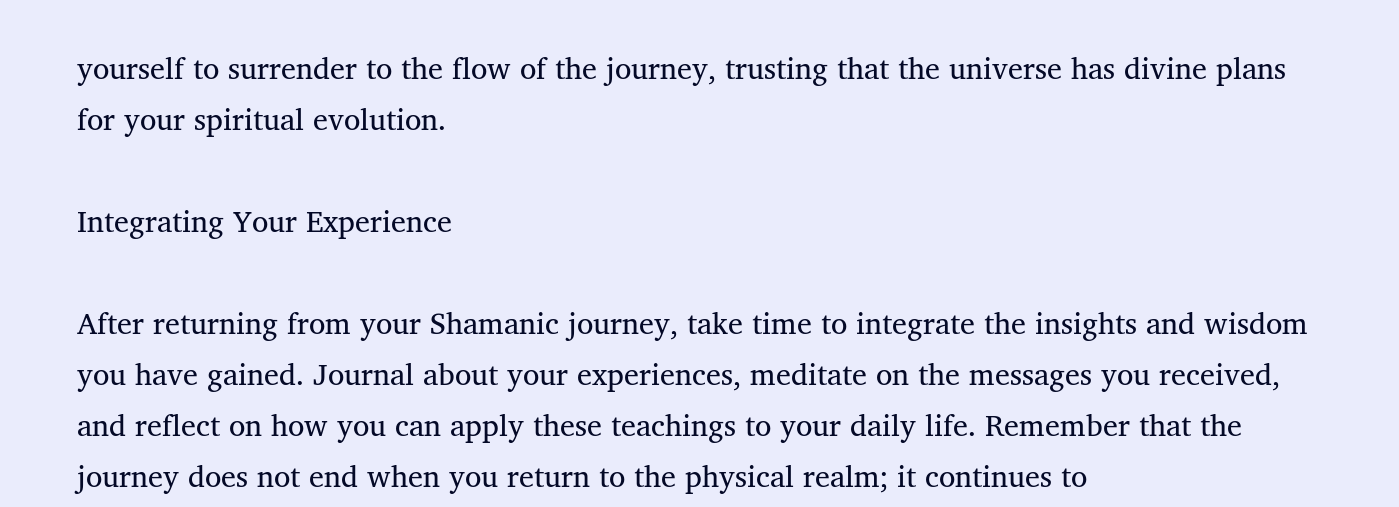yourself to surrender to the flow of the journey, trusting that the universe has divine plans for your spiritual evolution.

Integrating Your Experience

After returning from your Shamanic journey, take time to integrate the insights and wisdom you have gained. Journal about your experiences, meditate on the messages you received, and reflect on how you can apply these teachings to your daily life. Remember that the journey does not end when you return to the physical realm; it continues to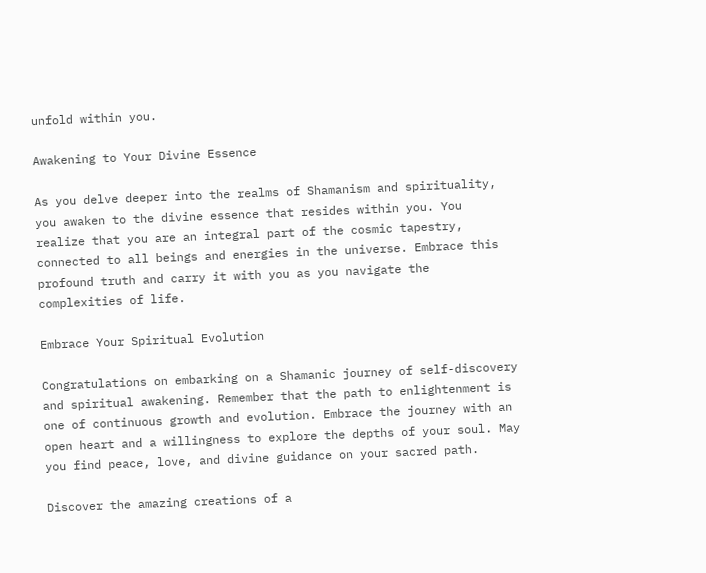unfold within you.

Awakening to Your Divine Essence

As you delve deeper into the realms of Shamanism and spirituality, you awaken to the divine essence that resides within you. You realize that you are an integral part of the cosmic tapestry, connected to all beings and energies in the universe. Embrace this profound truth and carry it with you as you navigate the complexities of life.

Embrace Your Spiritual Evolution

Congratulations on embarking on a Shamanic journey of self-discovery and spiritual awakening. Remember that the path to enlightenment is one of continuous growth and evolution. Embrace the journey with an open heart and a willingness to explore the depths of your soul. May you find peace, love, and divine guidance on your sacred path.

Discover the amazing creations of a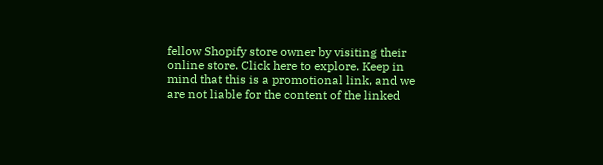fellow Shopify store owner by visiting their online store. Click here to explore. Keep in mind that this is a promotional link, and we are not liable for the content of the linked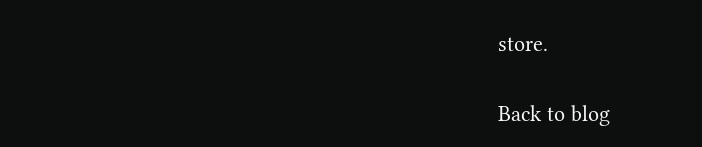store.

Back to blog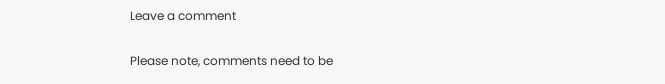Leave a comment

Please note, comments need to be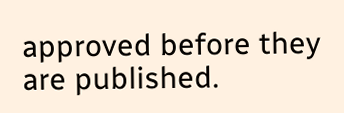approved before they are published.